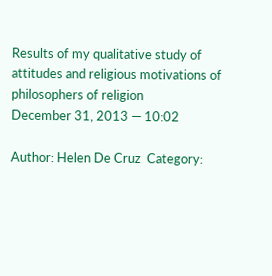Results of my qualitative study of attitudes and religious motivations of philosophers of religion
December 31, 2013 — 10:02

Author: Helen De Cruz  Category: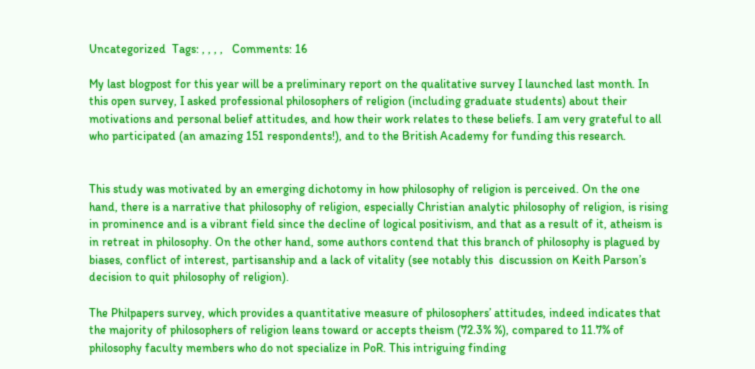Uncategorized  Tags: , , , ,   Comments: 16

My last blogpost for this year will be a preliminary report on the qualitative survey I launched last month. In this open survey, I asked professional philosophers of religion (including graduate students) about their motivations and personal belief attitudes, and how their work relates to these beliefs. I am very grateful to all who participated (an amazing 151 respondents!), and to the British Academy for funding this research.


This study was motivated by an emerging dichotomy in how philosophy of religion is perceived. On the one hand, there is a narrative that philosophy of religion, especially Christian analytic philosophy of religion, is rising in prominence and is a vibrant field since the decline of logical positivism, and that as a result of it, atheism is in retreat in philosophy. On the other hand, some authors contend that this branch of philosophy is plagued by biases, conflict of interest, partisanship and a lack of vitality (see notably this  discussion on Keith Parson’s decision to quit philosophy of religion).

The Philpapers survey, which provides a quantitative measure of philosophers’ attitudes, indeed indicates that the majority of philosophers of religion leans toward or accepts theism (72.3% %), compared to 11.7% of philosophy faculty members who do not specialize in PoR. This intriguing finding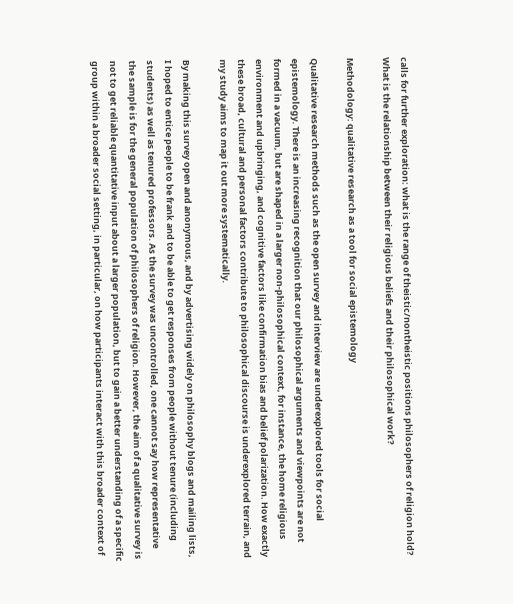calls for further exploration: what is the range of theistic/nontheistic positions philosophers of religion hold? What is the relationship between their religious beliefs and their philosophical work?

Methodology: qualitative research as a tool for social epistemology

Qualitative research methods such as the open survey and interview are underexplored tools for social epistemology. There is an increasing recognition that our philosophical arguments and viewpoints are not formed in a vacuum, but are shaped in a larger non-philosophical context, for instance, the home religious environment and upbringing, and cognitive factors like confirmation bias and belief polarization. How exactly these broad, cultural and personal factors contribute to philosophical discourse is underexplored terrain, and my study aims to map it out more systematically.

By making this survey open and anonymous, and by advertising widely on philosophy blogs and mailing lists, I hoped to entice people to be frank and to be able to get responses from people without tenure (including students) as well as tenured professors. As the survey was uncontrolled, one cannot say how representative the sample is for the general population of philosophers of religion. However, the aim of a qualitative survey is not to get reliable quantitative input about a larger population, but to gain a better understanding of a specific group within a broader social setting, in particular, on how participants interact with this broader context of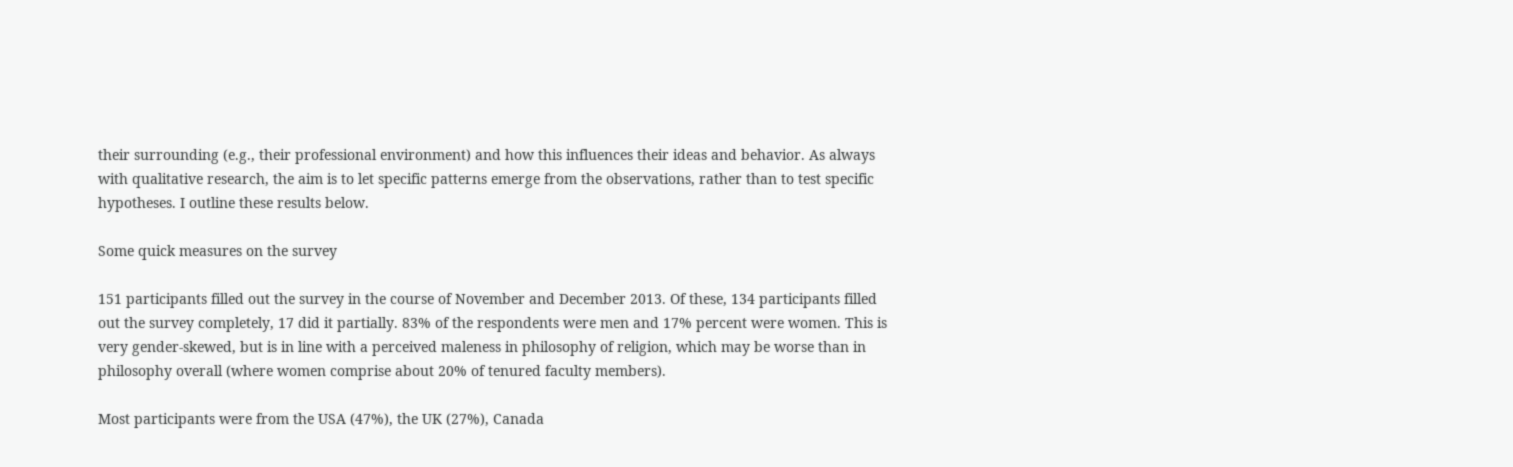their surrounding (e.g., their professional environment) and how this influences their ideas and behavior. As always with qualitative research, the aim is to let specific patterns emerge from the observations, rather than to test specific hypotheses. I outline these results below.

Some quick measures on the survey

151 participants filled out the survey in the course of November and December 2013. Of these, 134 participants filled out the survey completely, 17 did it partially. 83% of the respondents were men and 17% percent were women. This is very gender-skewed, but is in line with a perceived maleness in philosophy of religion, which may be worse than in philosophy overall (where women comprise about 20% of tenured faculty members).

Most participants were from the USA (47%), the UK (27%), Canada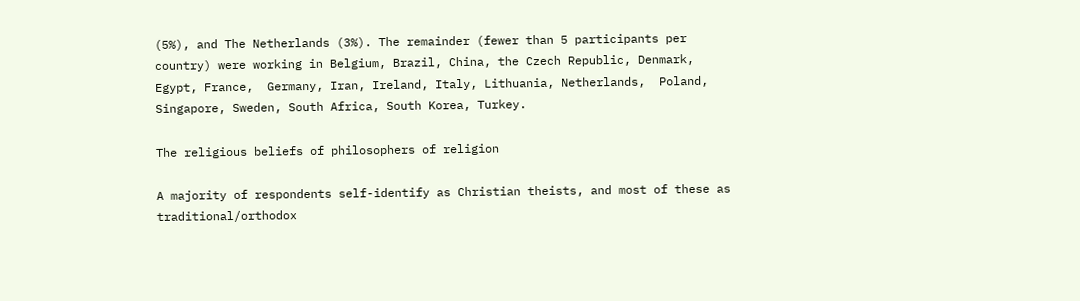(5%), and The Netherlands (3%). The remainder (fewer than 5 participants per country) were working in Belgium, Brazil, China, the Czech Republic, Denmark, Egypt, France,  Germany, Iran, Ireland, Italy, Lithuania, Netherlands,  Poland, Singapore, Sweden, South Africa, South Korea, Turkey.

The religious beliefs of philosophers of religion

A majority of respondents self-identify as Christian theists, and most of these as traditional/orthodox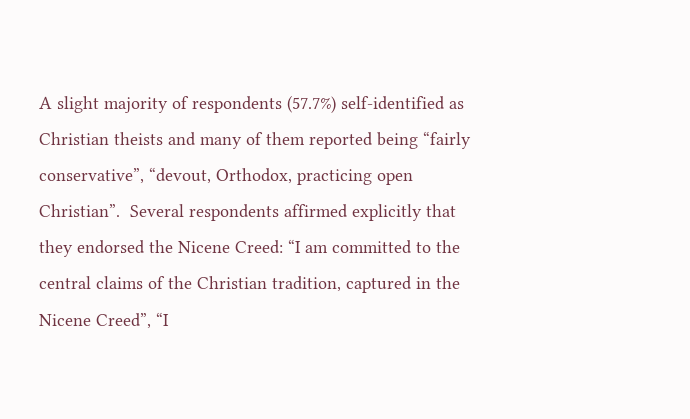A slight majority of respondents (57.7%) self-identified as Christian theists and many of them reported being “fairly conservative”, “devout, Orthodox, practicing open Christian”.  Several respondents affirmed explicitly that they endorsed the Nicene Creed: “I am committed to the central claims of the Christian tradition, captured in the Nicene Creed”, “I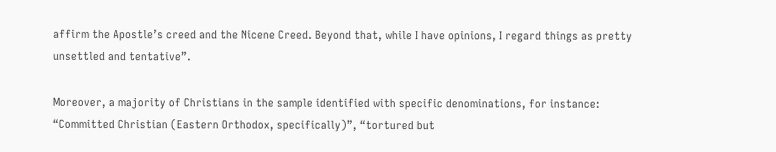affirm the Apostle’s creed and the Nicene Creed. Beyond that, while I have opinions, I regard things as pretty unsettled and tentative”.

Moreover, a majority of Christians in the sample identified with specific denominations, for instance: “Committed Christian (Eastern Orthodox, specifically)”, “tortured but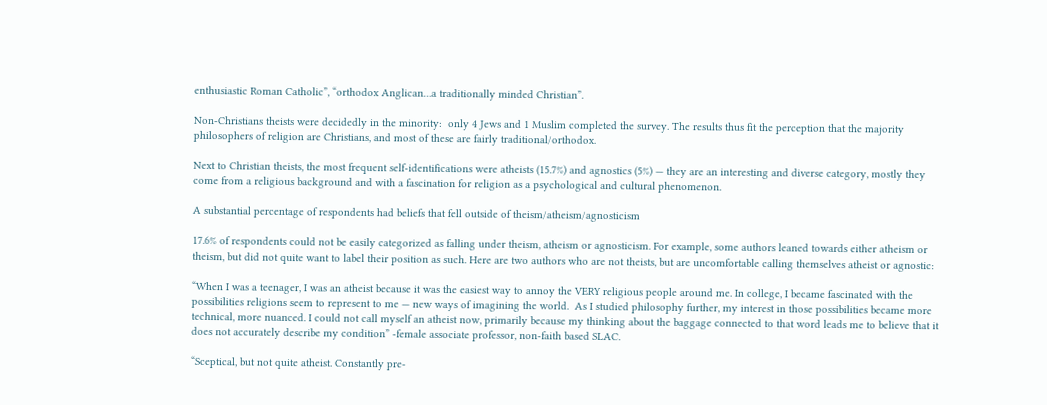enthusiastic Roman Catholic”, “orthodox Anglican…a traditionally minded Christian”.

Non-Christians theists were decidedly in the minority:  only 4 Jews and 1 Muslim completed the survey. The results thus fit the perception that the majority philosophers of religion are Christians, and most of these are fairly traditional/orthodox.

Next to Christian theists, the most frequent self-identifications were atheists (15.7%) and agnostics (5%) — they are an interesting and diverse category, mostly they come from a religious background and with a fascination for religion as a psychological and cultural phenomenon.

A substantial percentage of respondents had beliefs that fell outside of theism/atheism/agnosticism

17.6% of respondents could not be easily categorized as falling under theism, atheism or agnosticism. For example, some authors leaned towards either atheism or theism, but did not quite want to label their position as such. Here are two authors who are not theists, but are uncomfortable calling themselves atheist or agnostic:

“When I was a teenager, I was an atheist because it was the easiest way to annoy the VERY religious people around me. In college, I became fascinated with the possibilities religions seem to represent to me — new ways of imagining the world.  As I studied philosophy further, my interest in those possibilities became more technical, more nuanced. I could not call myself an atheist now, primarily because my thinking about the baggage connected to that word leads me to believe that it does not accurately describe my condition” -female associate professor, non-faith based SLAC.

“Sceptical, but not quite atheist. Constantly pre-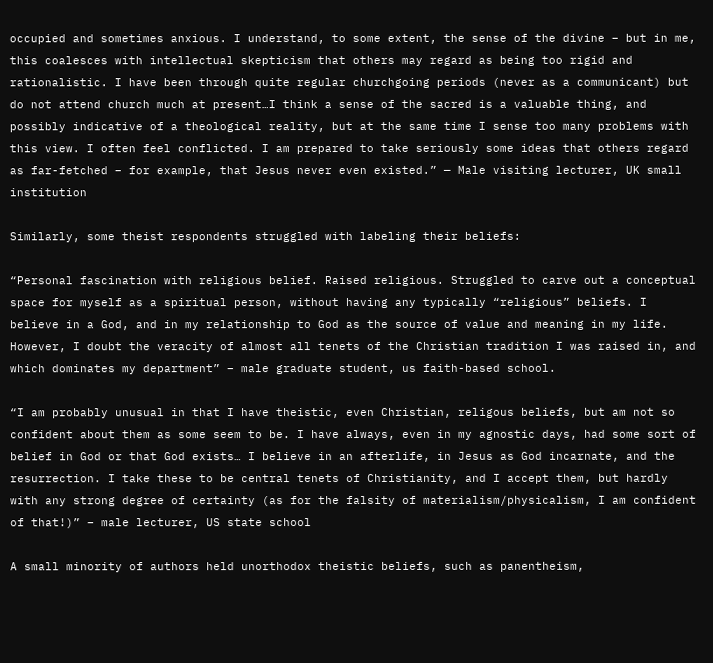occupied and sometimes anxious. I understand, to some extent, the sense of the divine – but in me, this coalesces with intellectual skepticism that others may regard as being too rigid and rationalistic. I have been through quite regular churchgoing periods (never as a communicant) but do not attend church much at present…I think a sense of the sacred is a valuable thing, and possibly indicative of a theological reality, but at the same time I sense too many problems with this view. I often feel conflicted. I am prepared to take seriously some ideas that others regard as far-fetched – for example, that Jesus never even existed.” — Male visiting lecturer, UK small institution

Similarly, some theist respondents struggled with labeling their beliefs:

“Personal fascination with religious belief. Raised religious. Struggled to carve out a conceptual space for myself as a spiritual person, without having any typically “religious” beliefs. I believe in a God, and in my relationship to God as the source of value and meaning in my life. However, I doubt the veracity of almost all tenets of the Christian tradition I was raised in, and which dominates my department” – male graduate student, us faith-based school.

“I am probably unusual in that I have theistic, even Christian, religous beliefs, but am not so confident about them as some seem to be. I have always, even in my agnostic days, had some sort of belief in God or that God exists… I believe in an afterlife, in Jesus as God incarnate, and the resurrection. I take these to be central tenets of Christianity, and I accept them, but hardly with any strong degree of certainty (as for the falsity of materialism/physicalism, I am confident of that!)” – male lecturer, US state school

A small minority of authors held unorthodox theistic beliefs, such as panentheism,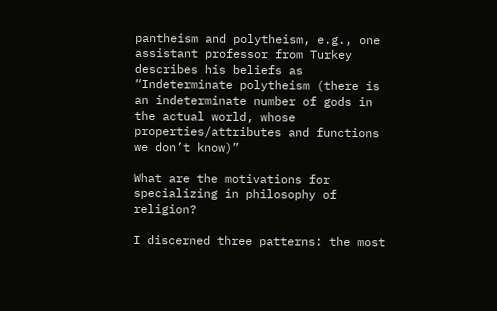pantheism and polytheism, e.g., one assistant professor from Turkey describes his beliefs as “Indeterminate polytheism (there is an indeterminate number of gods in the actual world, whose properties/attributes and functions we don’t know)”

What are the motivations for specializing in philosophy of religion?

I discerned three patterns: the most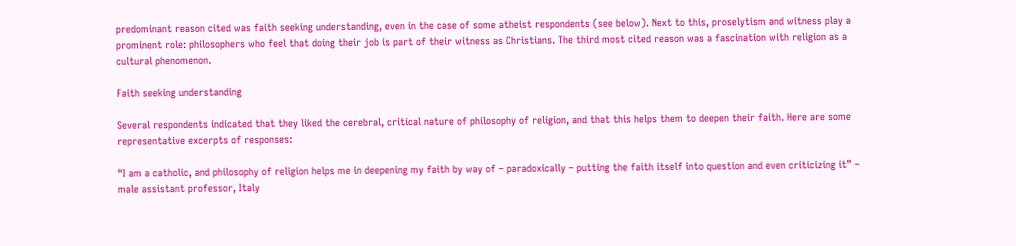predominant reason cited was faith seeking understanding, even in the case of some atheist respondents (see below). Next to this, proselytism and witness play a prominent role: philosophers who feel that doing their job is part of their witness as Christians. The third most cited reason was a fascination with religion as a cultural phenomenon.

Faith seeking understanding

Several respondents indicated that they liked the cerebral, critical nature of philosophy of religion, and that this helps them to deepen their faith. Here are some representative excerpts of responses:

“I am a catholic, and philosophy of religion helps me in deepening my faith by way of – paradoxically – putting the faith itself into question and even criticizing it” – male assistant professor, Italy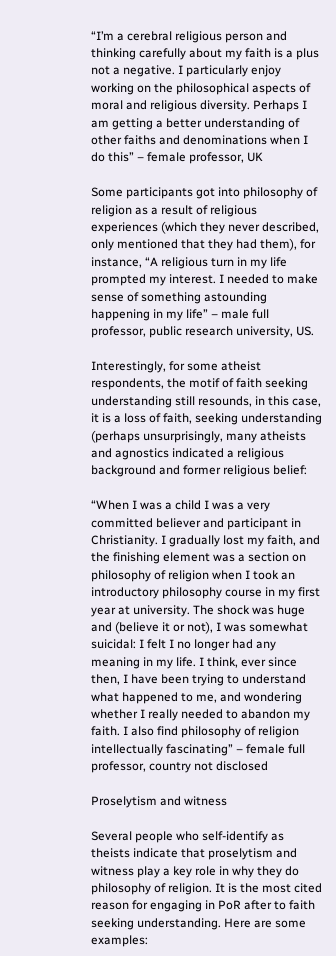“I’m a cerebral religious person and thinking carefully about my faith is a plus not a negative. I particularly enjoy working on the philosophical aspects of moral and religious diversity. Perhaps I am getting a better understanding of other faiths and denominations when I do this” – female professor, UK

Some participants got into philosophy of religion as a result of religious experiences (which they never described, only mentioned that they had them), for instance, “A religious turn in my life prompted my interest. I needed to make sense of something astounding happening in my life” – male full professor, public research university, US.

Interestingly, for some atheist respondents, the motif of faith seeking understanding still resounds, in this case, it is a loss of faith, seeking understanding (perhaps unsurprisingly, many atheists and agnostics indicated a religious background and former religious belief:

“When I was a child I was a very committed believer and participant in Christianity. I gradually lost my faith, and the finishing element was a section on philosophy of religion when I took an introductory philosophy course in my first year at university. The shock was huge and (believe it or not), I was somewhat suicidal: I felt I no longer had any meaning in my life. I think, ever since then, I have been trying to understand what happened to me, and wondering whether I really needed to abandon my faith. I also find philosophy of religion intellectually fascinating” – female full professor, country not disclosed

Proselytism and witness

Several people who self-identify as theists indicate that proselytism and witness play a key role in why they do philosophy of religion. It is the most cited reason for engaging in PoR after to faith seeking understanding. Here are some examples: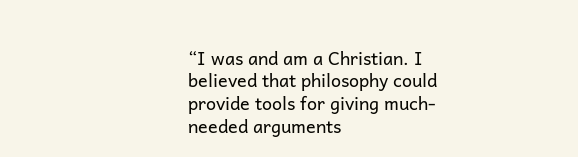“I was and am a Christian. I believed that philosophy could provide tools for giving much-needed arguments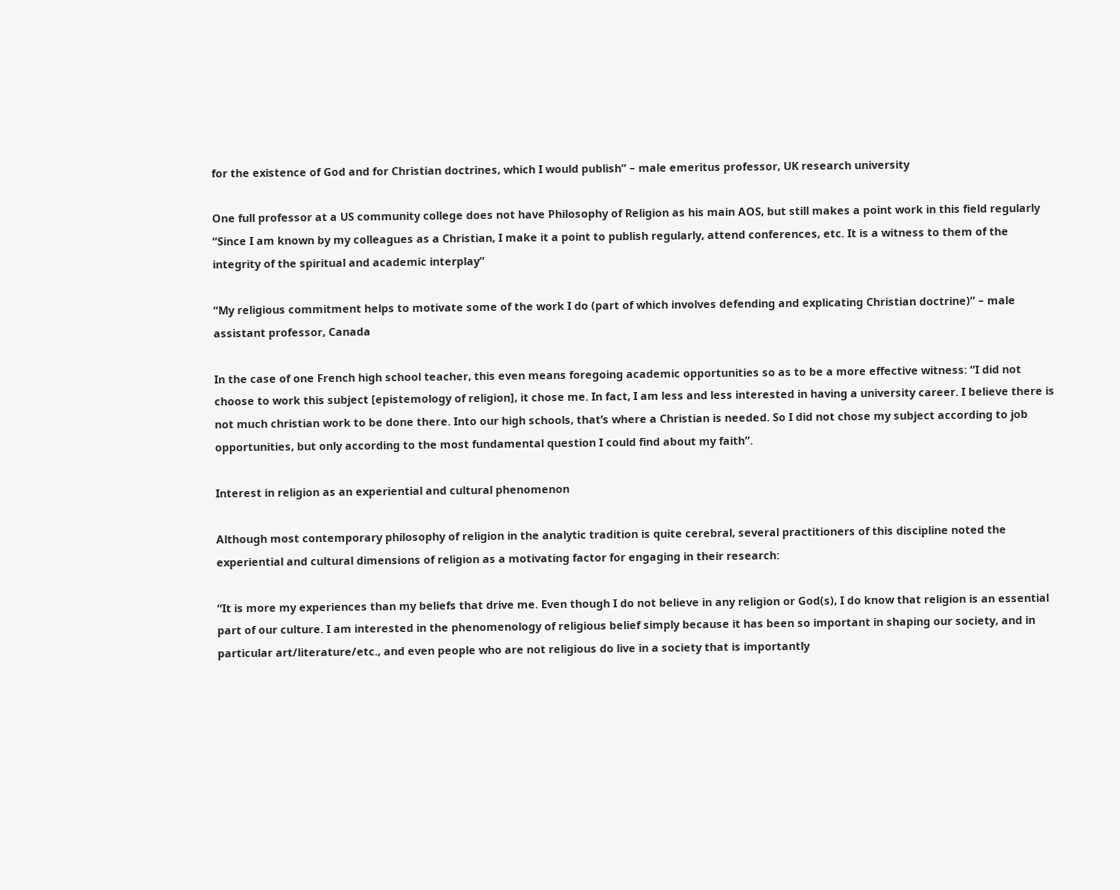for the existence of God and for Christian doctrines, which I would publish” – male emeritus professor, UK research university

One full professor at a US community college does not have Philosophy of Religion as his main AOS, but still makes a point work in this field regularly “Since I am known by my colleagues as a Christian, I make it a point to publish regularly, attend conferences, etc. It is a witness to them of the integrity of the spiritual and academic interplay”

“My religious commitment helps to motivate some of the work I do (part of which involves defending and explicating Christian doctrine)” – male assistant professor, Canada

In the case of one French high school teacher, this even means foregoing academic opportunities so as to be a more effective witness: “I did not choose to work this subject [epistemology of religion], it chose me. In fact, I am less and less interested in having a university career. I believe there is not much christian work to be done there. Into our high schools, that’s where a Christian is needed. So I did not chose my subject according to job opportunities, but only according to the most fundamental question I could find about my faith”.

Interest in religion as an experiential and cultural phenomenon

Although most contemporary philosophy of religion in the analytic tradition is quite cerebral, several practitioners of this discipline noted the experiential and cultural dimensions of religion as a motivating factor for engaging in their research:

“It is more my experiences than my beliefs that drive me. Even though I do not believe in any religion or God(s), I do know that religion is an essential part of our culture. I am interested in the phenomenology of religious belief simply because it has been so important in shaping our society, and in particular art/literature/etc., and even people who are not religious do live in a society that is importantly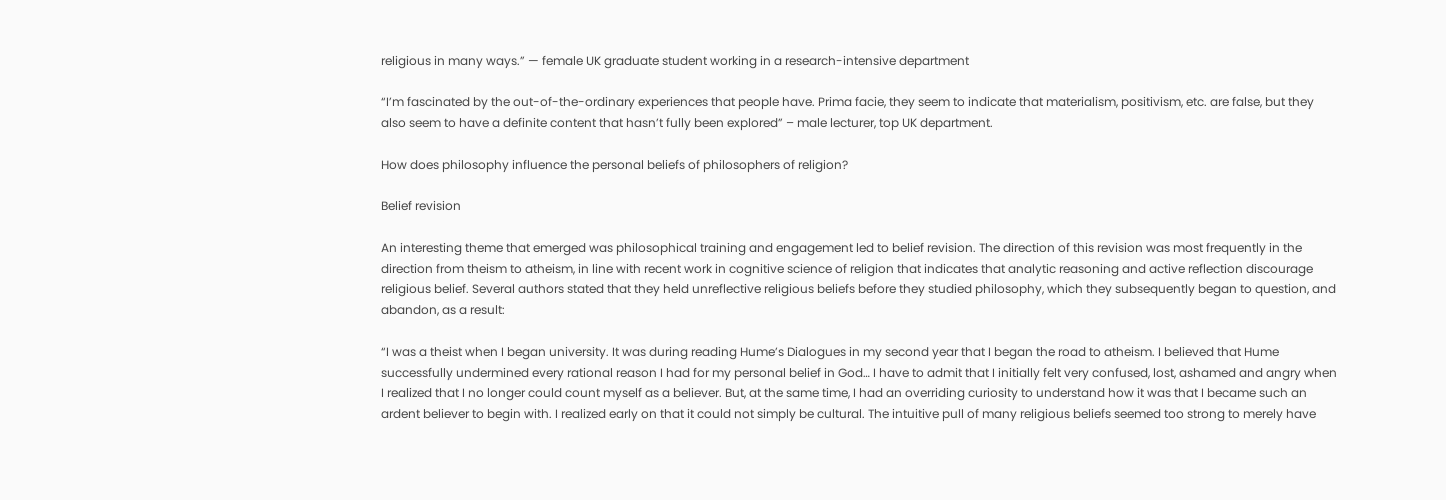religious in many ways.” — female UK graduate student working in a research-intensive department

“I’m fascinated by the out-of-the-ordinary experiences that people have. Prima facie, they seem to indicate that materialism, positivism, etc. are false, but they also seem to have a definite content that hasn’t fully been explored” – male lecturer, top UK department.

How does philosophy influence the personal beliefs of philosophers of religion?

Belief revision

An interesting theme that emerged was philosophical training and engagement led to belief revision. The direction of this revision was most frequently in the direction from theism to atheism, in line with recent work in cognitive science of religion that indicates that analytic reasoning and active reflection discourage religious belief. Several authors stated that they held unreflective religious beliefs before they studied philosophy, which they subsequently began to question, and abandon, as a result:

“I was a theist when I began university. It was during reading Hume’s Dialogues in my second year that I began the road to atheism. I believed that Hume successfully undermined every rational reason I had for my personal belief in God… I have to admit that I initially felt very confused, lost, ashamed and angry when I realized that I no longer could count myself as a believer. But, at the same time, I had an overriding curiosity to understand how it was that I became such an ardent believer to begin with. I realized early on that it could not simply be cultural. The intuitive pull of many religious beliefs seemed too strong to merely have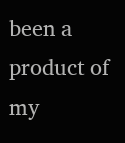been a product of my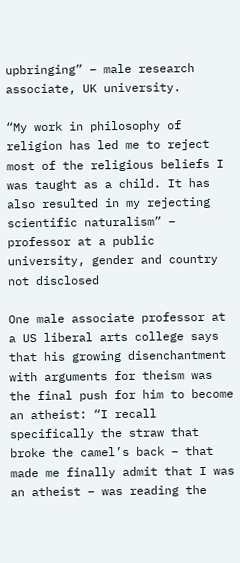upbringing” – male research associate, UK university.

“My work in philosophy of religion has led me to reject most of the religious beliefs I was taught as a child. It has also resulted in my rejecting scientific naturalism” – professor at a public university, gender and country not disclosed

One male associate professor at a US liberal arts college says that his growing disenchantment with arguments for theism was the final push for him to become an atheist: “I recall specifically the straw that broke the camel’s back – that made me finally admit that I was an atheist – was reading the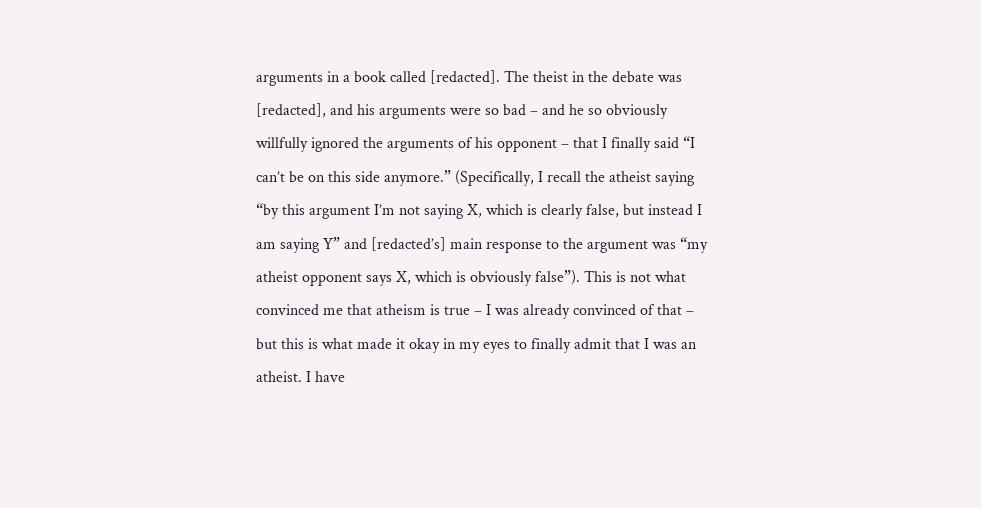arguments in a book called [redacted]. The theist in the debate was [redacted], and his arguments were so bad – and he so obviously willfully ignored the arguments of his opponent – that I finally said “I can’t be on this side anymore.” (Specifically, I recall the atheist saying “by this argument I’m not saying X, which is clearly false, but instead I am saying Y” and [redacted’s] main response to the argument was “my atheist opponent says X, which is obviously false”). This is not what convinced me that atheism is true – I was already convinced of that – but this is what made it okay in my eyes to finally admit that I was an atheist. I have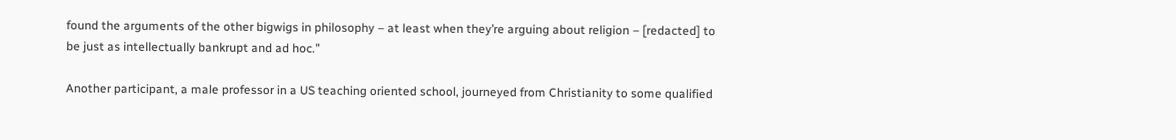found the arguments of the other bigwigs in philosophy – at least when they’re arguing about religion – [redacted] to be just as intellectually bankrupt and ad hoc.”

Another participant, a male professor in a US teaching oriented school, journeyed from Christianity to some qualified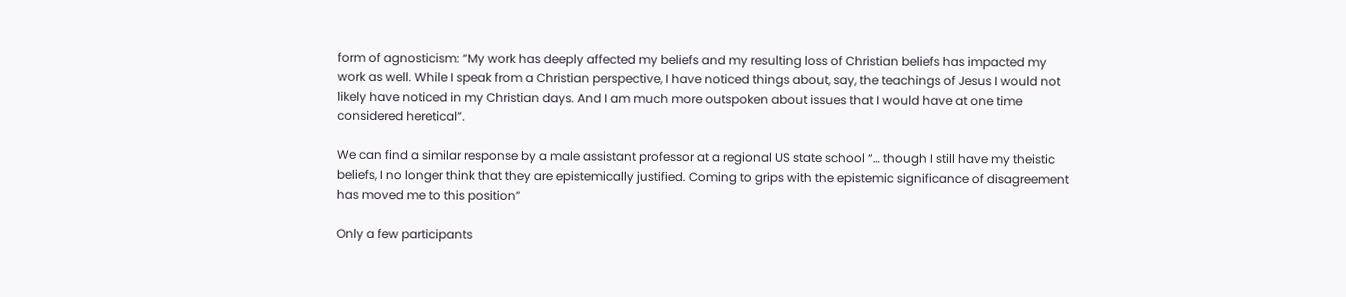form of agnosticism: “My work has deeply affected my beliefs and my resulting loss of Christian beliefs has impacted my work as well. While I speak from a Christian perspective, I have noticed things about, say, the teachings of Jesus I would not likely have noticed in my Christian days. And I am much more outspoken about issues that I would have at one time considered heretical”.

We can find a similar response by a male assistant professor at a regional US state school “… though I still have my theistic beliefs, I no longer think that they are epistemically justified. Coming to grips with the epistemic significance of disagreement has moved me to this position”

Only a few participants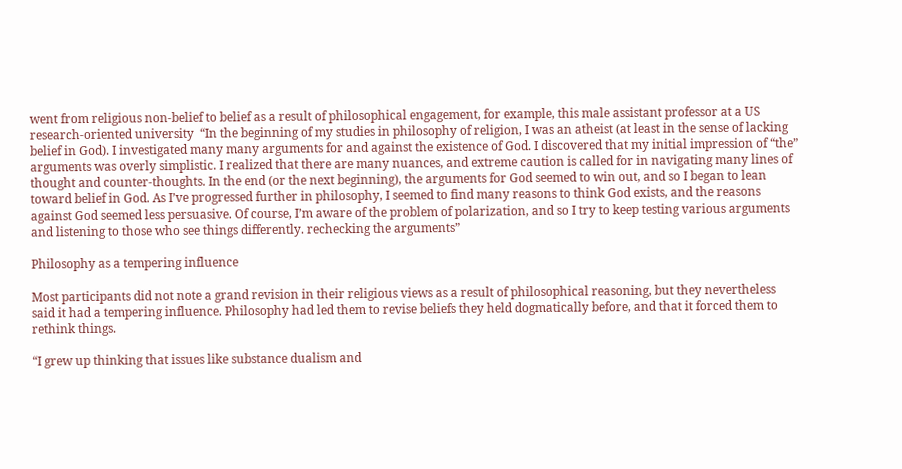went from religious non-belief to belief as a result of philosophical engagement, for example, this male assistant professor at a US research-oriented university  “In the beginning of my studies in philosophy of religion, I was an atheist (at least in the sense of lacking belief in God). I investigated many many arguments for and against the existence of God. I discovered that my initial impression of “the” arguments was overly simplistic. I realized that there are many nuances, and extreme caution is called for in navigating many lines of thought and counter-thoughts. In the end (or the next beginning), the arguments for God seemed to win out, and so I began to lean toward belief in God. As I’ve progressed further in philosophy, I seemed to find many reasons to think God exists, and the reasons against God seemed less persuasive. Of course, I’m aware of the problem of polarization, and so I try to keep testing various arguments and listening to those who see things differently. rechecking the arguments”

Philosophy as a tempering influence

Most participants did not note a grand revision in their religious views as a result of philosophical reasoning, but they nevertheless said it had a tempering influence. Philosophy had led them to revise beliefs they held dogmatically before, and that it forced them to rethink things.

“I grew up thinking that issues like substance dualism and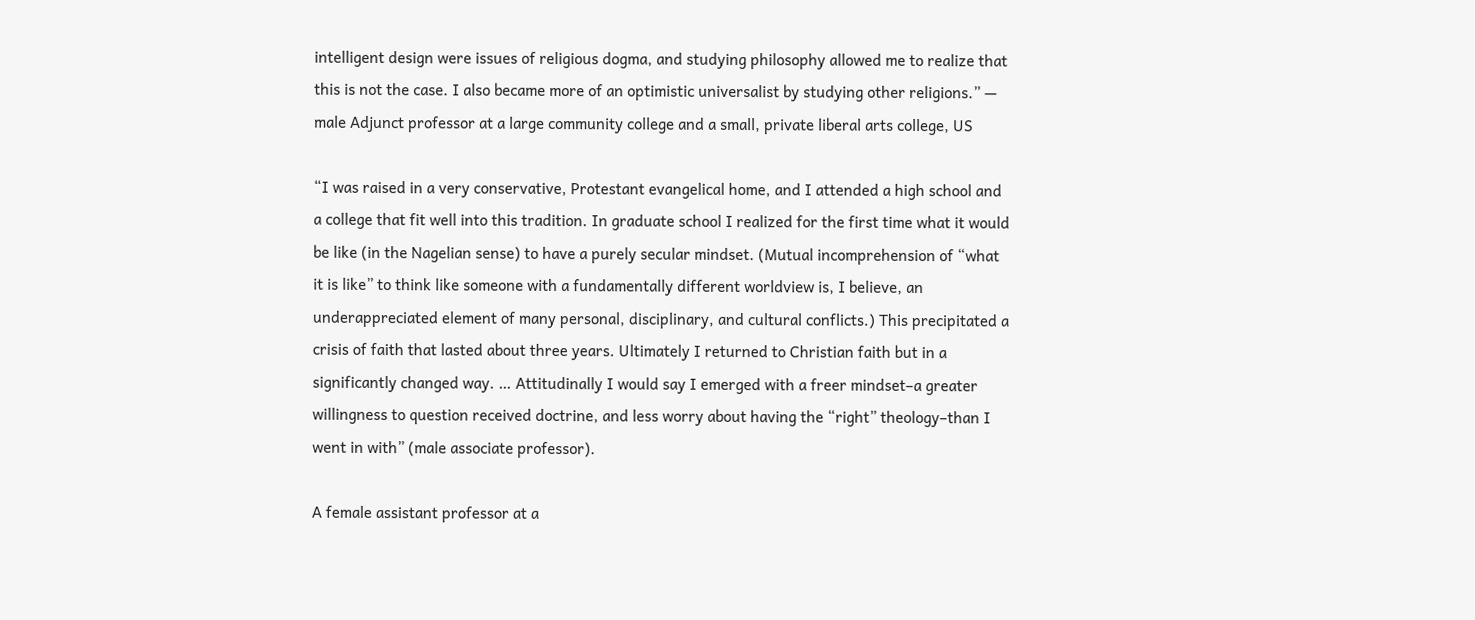intelligent design were issues of religious dogma, and studying philosophy allowed me to realize that this is not the case. I also became more of an optimistic universalist by studying other religions.” — male Adjunct professor at a large community college and a small, private liberal arts college, US

“I was raised in a very conservative, Protestant evangelical home, and I attended a high school and a college that fit well into this tradition. In graduate school I realized for the first time what it would be like (in the Nagelian sense) to have a purely secular mindset. (Mutual incomprehension of “what it is like” to think like someone with a fundamentally different worldview is, I believe, an underappreciated element of many personal, disciplinary, and cultural conflicts.) This precipitated a crisis of faith that lasted about three years. Ultimately I returned to Christian faith but in a significantly changed way. … Attitudinally I would say I emerged with a freer mindset–a greater willingness to question received doctrine, and less worry about having the “right” theology–than I went in with” (male associate professor).

A female assistant professor at a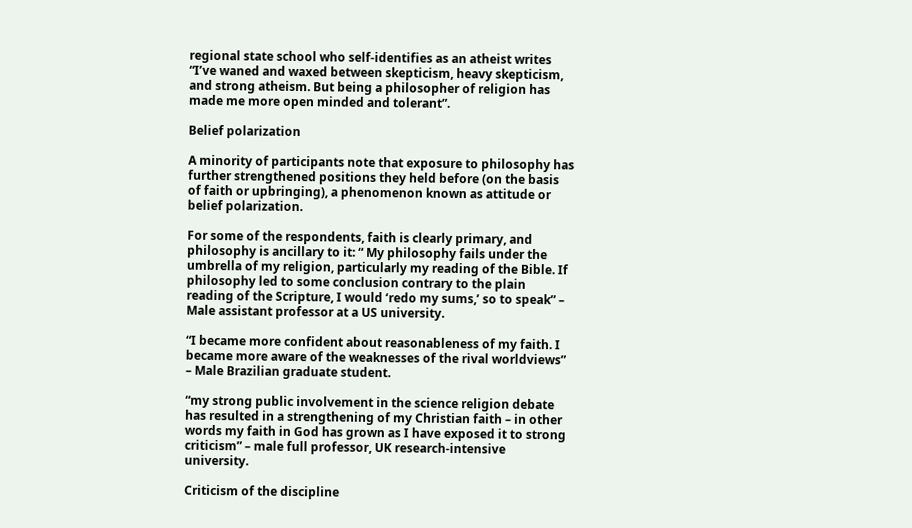regional state school who self-identifies as an atheist writes “I’ve waned and waxed between skepticism, heavy skepticism, and strong atheism. But being a philosopher of religion has made me more open minded and tolerant”.

Belief polarization

A minority of participants note that exposure to philosophy has further strengthened positions they held before (on the basis of faith or upbringing), a phenomenon known as attitude or belief polarization.

For some of the respondents, faith is clearly primary, and philosophy is ancillary to it: “ My philosophy fails under the umbrella of my religion, particularly my reading of the Bible. If philosophy led to some conclusion contrary to the plain reading of the Scripture, I would ‘redo my sums,’ so to speak” – Male assistant professor at a US university.

“I became more confident about reasonableness of my faith. I became more aware of the weaknesses of the rival worldviews” – Male Brazilian graduate student.

“my strong public involvement in the science religion debate has resulted in a strengthening of my Christian faith – in other words my faith in God has grown as I have exposed it to strong criticism” – male full professor, UK research-intensive university.

Criticism of the discipline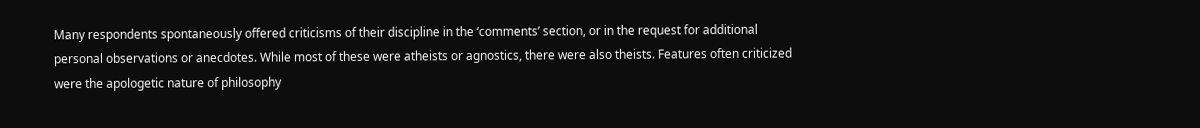Many respondents spontaneously offered criticisms of their discipline in the ‘comments’ section, or in the request for additional personal observations or anecdotes. While most of these were atheists or agnostics, there were also theists. Features often criticized were the apologetic nature of philosophy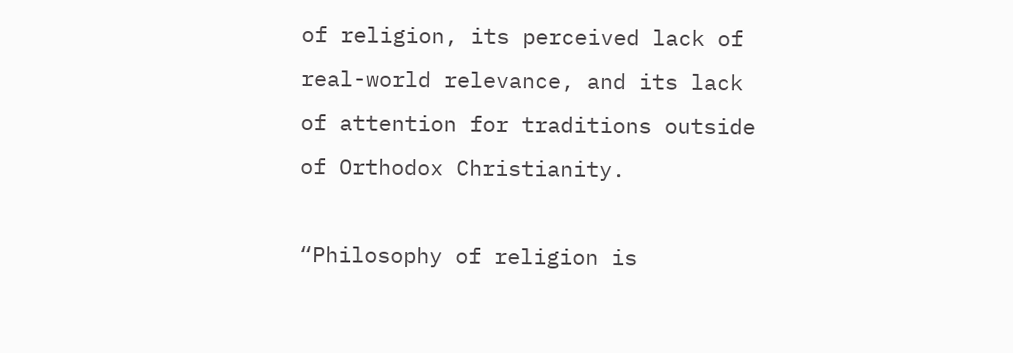of religion, its perceived lack of real-world relevance, and its lack of attention for traditions outside of Orthodox Christianity.

“Philosophy of religion is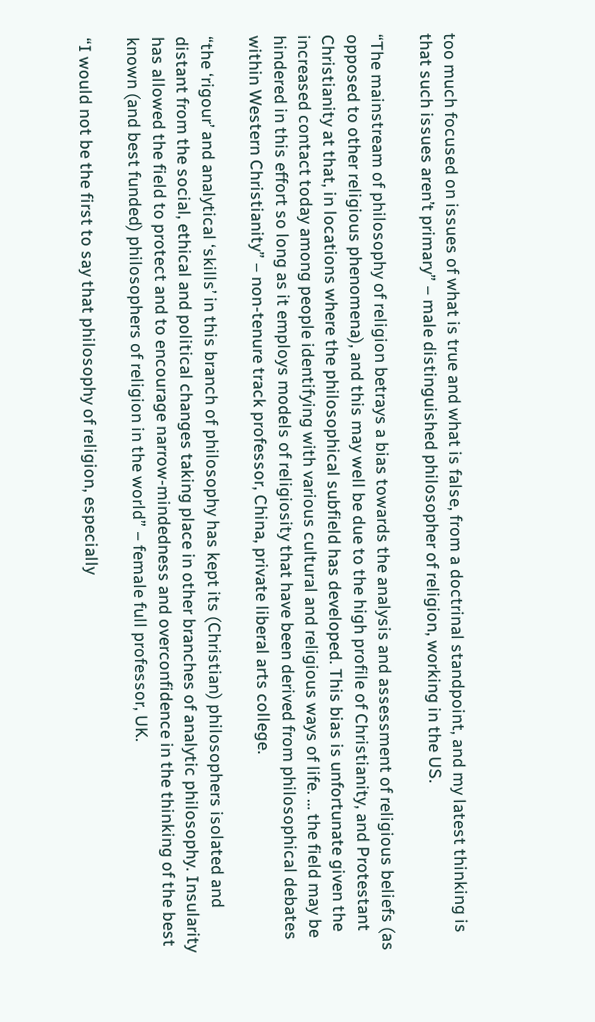too much focused on issues of what is true and what is false, from a doctrinal standpoint, and my latest thinking is that such issues aren’t primary” – male distinguished philosopher of religion, working in the US.

“The mainstream of philosophy of religion betrays a bias towards the analysis and assessment of religious beliefs (as opposed to other religious phenomena), and this may well be due to the high profile of Christianity, and Protestant Christianity at that, in locations where the philosophical subfield has developed. This bias is unfortunate given the increased contact today among people identifying with various cultural and religious ways of life. … the field may be hindered in this effort so long as it employs models of religiosity that have been derived from philosophical debates within Western Christianity” – non-tenure track professor, China, private liberal arts college.

“the ‘rigour’ and analytical ‘skills’ in this branch of philosophy has kept its (Christian) philosophers isolated and distant from the social, ethical and political changes taking place in other branches of analytic philosophy. Insularity has allowed the field to protect and to encourage narrow-mindedness and overconfidence in the thinking of the best known (and best funded) philosophers of religion in the world” – female full professor, UK.

“I would not be the first to say that philosophy of religion, especially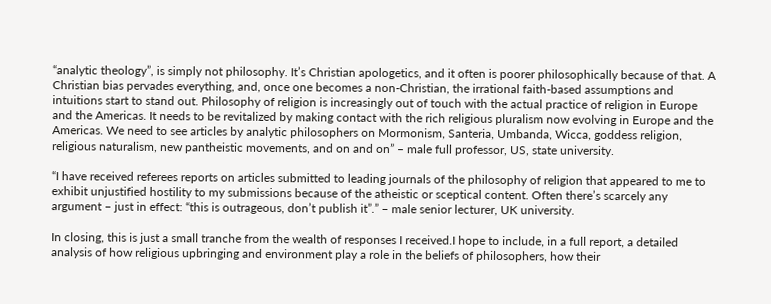“analytic theology”, is simply not philosophy. It’s Christian apologetics, and it often is poorer philosophically because of that. A Christian bias pervades everything, and, once one becomes a non-Christian, the irrational faith-based assumptions and intuitions start to stand out. Philosophy of religion is increasingly out of touch with the actual practice of religion in Europe and the Americas. It needs to be revitalized by making contact with the rich religious pluralism now evolving in Europe and the Americas. We need to see articles by analytic philosophers on Mormonism, Santeria, Umbanda, Wicca, goddess religion, religious naturalism, new pantheistic movements, and on and on” – male full professor, US, state university.

“I have received referees reports on articles submitted to leading journals of the philosophy of religion that appeared to me to exhibit unjustified hostility to my submissions because of the atheistic or sceptical content. Often there’s scarcely any argument – just in effect: “this is outrageous, don’t publish it”.” – male senior lecturer, UK university.

In closing, this is just a small tranche from the wealth of responses I received.I hope to include, in a full report, a detailed analysis of how religious upbringing and environment play a role in the beliefs of philosophers, how their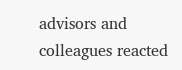advisors and colleagues reacted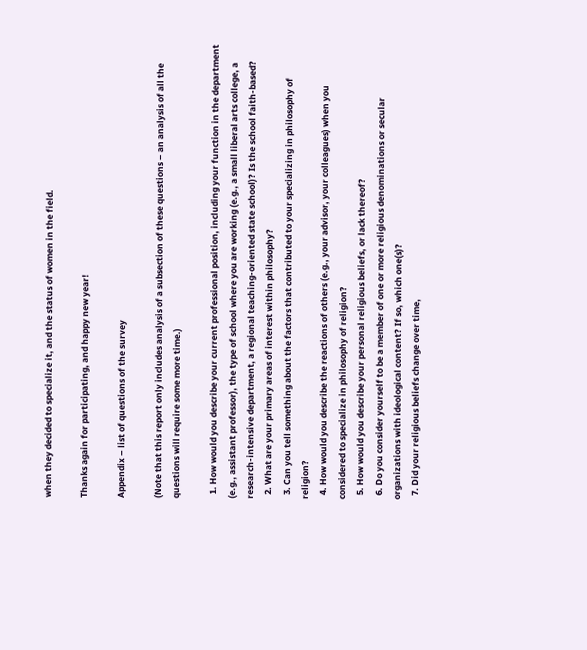when they decided to specialize it, and the status of women in the field.

Thanks again for participating, and happy new year!

Appendix – list of questions of the survey

(Note that this report only includes analysis of a subsection of these questions – an analysis of all the questions will require some more time.)

  1. How would you describe your current professional position, including your function in the department (e.g., assistant professor), the type of school where you are working (e.g., a small liberal arts college, a research-intensive department, a regional teaching-oriented state school)? Is the school faith-based?
  2. What are your primary areas of interest within philosophy?
  3. Can you tell something about the factors that contributed to your specializing in philosophy of religion?
  4. How would you describe the reactions of others (e.g., your advisor, your colleagues) when you considered to specialize in philosophy of religion?
  5. How would you describe your personal religious beliefs, or lack thereof?
  6. Do you consider yourself to be a member of one or more religious denominations or secular organizations with ideological content? If so, which one(s)?
  7. Did your religious beliefs change over time,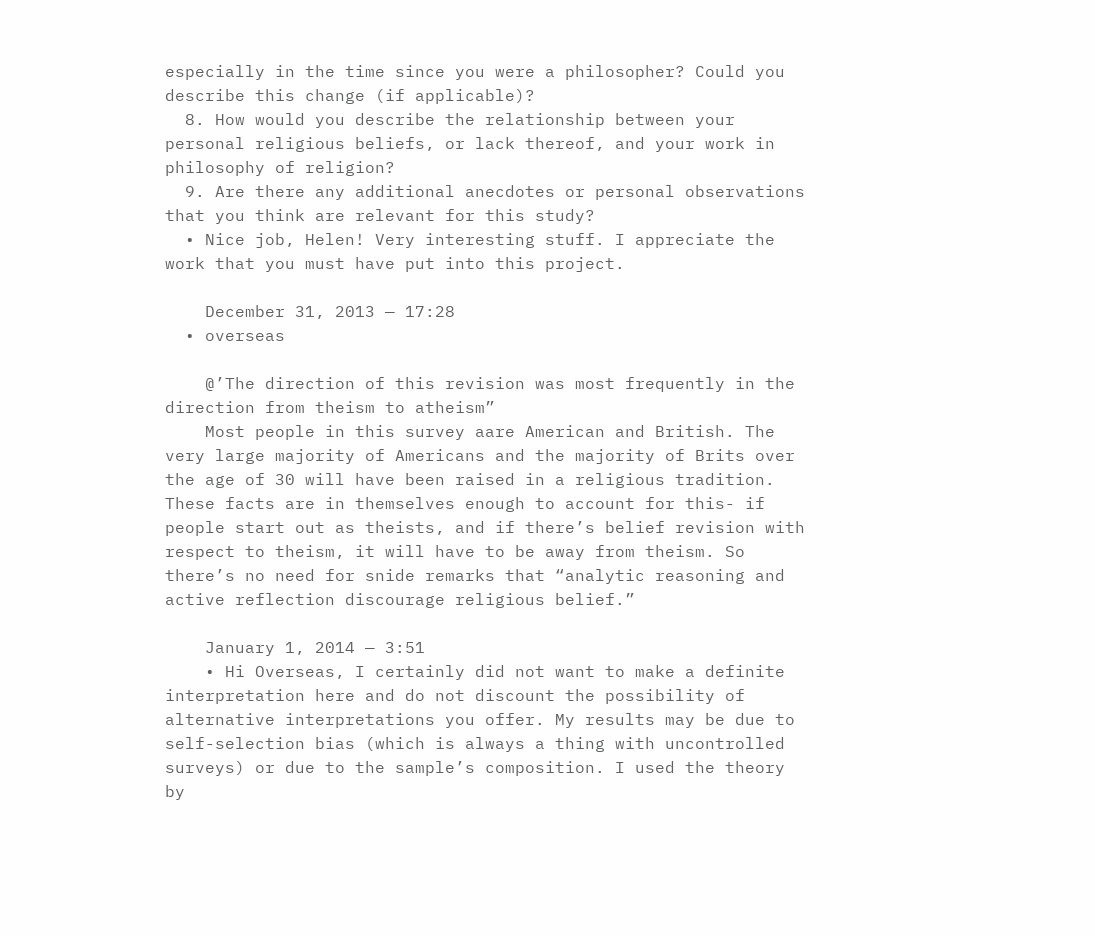especially in the time since you were a philosopher? Could you describe this change (if applicable)?
  8. How would you describe the relationship between your personal religious beliefs, or lack thereof, and your work in philosophy of religion?
  9. Are there any additional anecdotes or personal observations that you think are relevant for this study?
  • Nice job, Helen! Very interesting stuff. I appreciate the work that you must have put into this project.

    December 31, 2013 — 17:28
  • overseas

    @’The direction of this revision was most frequently in the direction from theism to atheism”
    Most people in this survey aare American and British. The very large majority of Americans and the majority of Brits over the age of 30 will have been raised in a religious tradition. These facts are in themselves enough to account for this- if people start out as theists, and if there’s belief revision with respect to theism, it will have to be away from theism. So there’s no need for snide remarks that “analytic reasoning and active reflection discourage religious belief.”

    January 1, 2014 — 3:51
    • Hi Overseas, I certainly did not want to make a definite interpretation here and do not discount the possibility of alternative interpretations you offer. My results may be due to self-selection bias (which is always a thing with uncontrolled surveys) or due to the sample’s composition. I used the theory by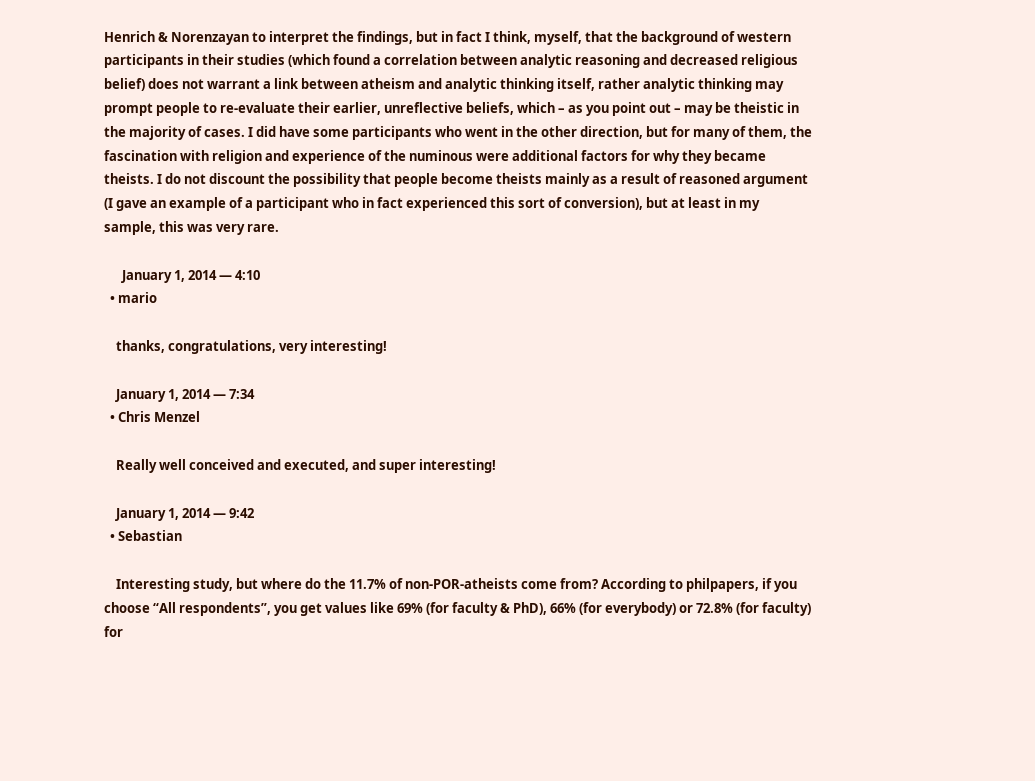Henrich & Norenzayan to interpret the findings, but in fact I think, myself, that the background of western participants in their studies (which found a correlation between analytic reasoning and decreased religious belief) does not warrant a link between atheism and analytic thinking itself, rather analytic thinking may prompt people to re-evaluate their earlier, unreflective beliefs, which – as you point out – may be theistic in the majority of cases. I did have some participants who went in the other direction, but for many of them, the fascination with religion and experience of the numinous were additional factors for why they became theists. I do not discount the possibility that people become theists mainly as a result of reasoned argument (I gave an example of a participant who in fact experienced this sort of conversion), but at least in my sample, this was very rare.

      January 1, 2014 — 4:10
  • mario

    thanks, congratulations, very interesting!

    January 1, 2014 — 7:34
  • Chris Menzel

    Really well conceived and executed, and super interesting!

    January 1, 2014 — 9:42
  • Sebastian

    Interesting study, but where do the 11.7% of non-POR-atheists come from? According to philpapers, if you choose “All respondents”, you get values like 69% (for faculty & PhD), 66% (for everybody) or 72.8% (for faculty) for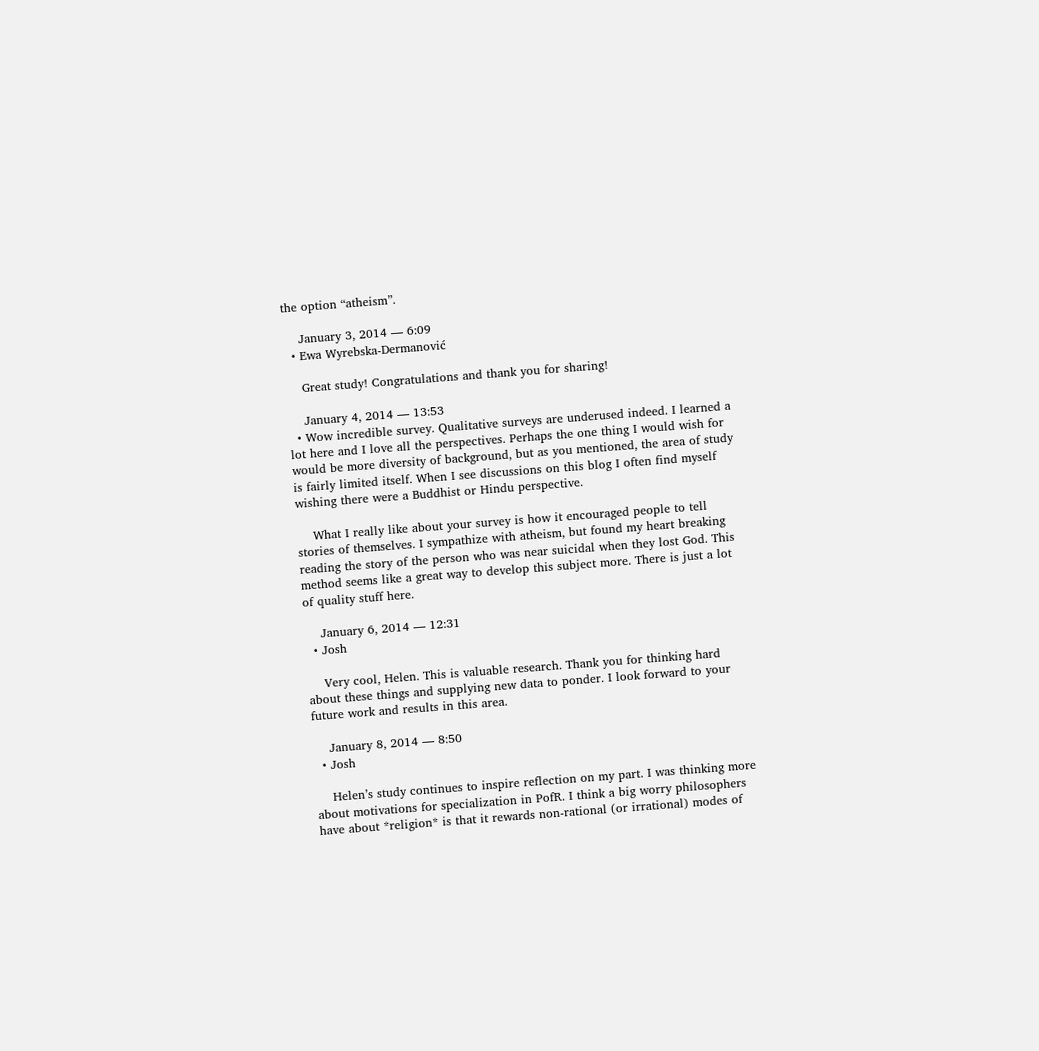the option “atheism”.

    January 3, 2014 — 6:09
  • Ewa Wyrebska-Dermanović

    Great study! Congratulations and thank you for sharing!

    January 4, 2014 — 13:53
  • Wow incredible survey. Qualitative surveys are underused indeed. I learned a lot here and I love all the perspectives. Perhaps the one thing I would wish for would be more diversity of background, but as you mentioned, the area of study is fairly limited itself. When I see discussions on this blog I often find myself wishing there were a Buddhist or Hindu perspective.

    What I really like about your survey is how it encouraged people to tell stories of themselves. I sympathize with atheism, but found my heart breaking reading the story of the person who was near suicidal when they lost God. This method seems like a great way to develop this subject more. There is just a lot of quality stuff here.

    January 6, 2014 — 12:31
  • Josh

    Very cool, Helen. This is valuable research. Thank you for thinking hard about these things and supplying new data to ponder. I look forward to your future work and results in this area.

    January 8, 2014 — 8:50
  • Josh

    Helen’s study continues to inspire reflection on my part. I was thinking more about motivations for specialization in PofR. I think a big worry philosophers have about *religion* is that it rewards non-rational (or irrational) modes of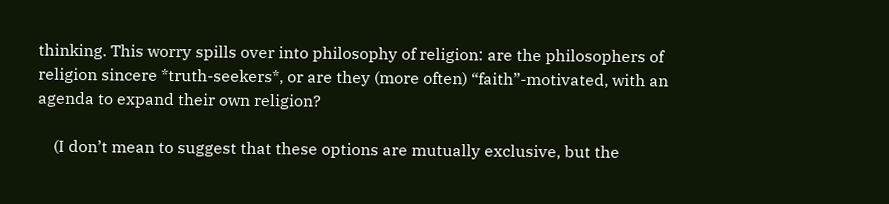thinking. This worry spills over into philosophy of religion: are the philosophers of religion sincere *truth-seekers*, or are they (more often) “faith”-motivated, with an agenda to expand their own religion?

    (I don’t mean to suggest that these options are mutually exclusive, but the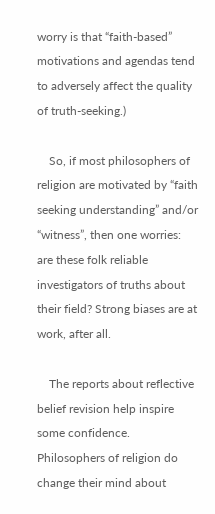worry is that “faith-based” motivations and agendas tend to adversely affect the quality of truth-seeking.)

    So, if most philosophers of religion are motivated by “faith seeking understanding” and/or “witness”, then one worries: are these folk reliable investigators of truths about their field? Strong biases are at work, after all.

    The reports about reflective belief revision help inspire some confidence. Philosophers of religion do change their mind about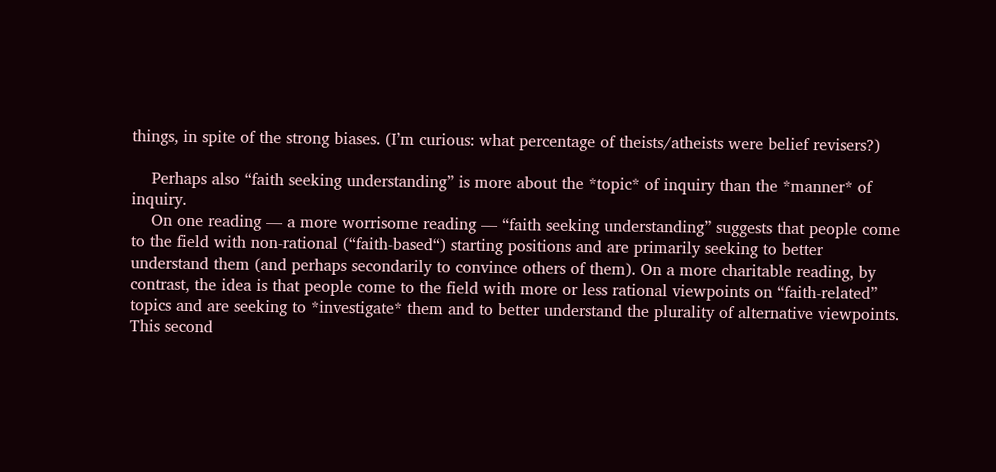things, in spite of the strong biases. (I’m curious: what percentage of theists/atheists were belief revisers?)

    Perhaps also “faith seeking understanding” is more about the *topic* of inquiry than the *manner* of inquiry.
    On one reading — a more worrisome reading — “faith seeking understanding” suggests that people come to the field with non-rational (“faith-based“) starting positions and are primarily seeking to better understand them (and perhaps secondarily to convince others of them). On a more charitable reading, by contrast, the idea is that people come to the field with more or less rational viewpoints on “faith-related” topics and are seeking to *investigate* them and to better understand the plurality of alternative viewpoints. This second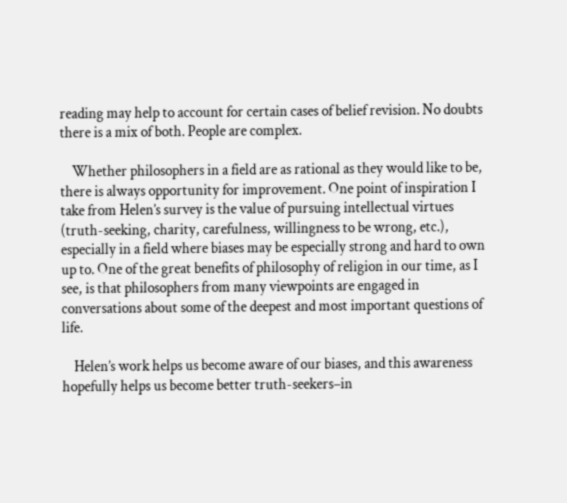reading may help to account for certain cases of belief revision. No doubts there is a mix of both. People are complex.

    Whether philosophers in a field are as rational as they would like to be, there is always opportunity for improvement. One point of inspiration I take from Helen’s survey is the value of pursuing intellectual virtues (truth-seeking, charity, carefulness, willingness to be wrong, etc.), especially in a field where biases may be especially strong and hard to own up to. One of the great benefits of philosophy of religion in our time, as I see, is that philosophers from many viewpoints are engaged in conversations about some of the deepest and most important questions of life.

    Helen’s work helps us become aware of our biases, and this awareness hopefully helps us become better truth-seekers–in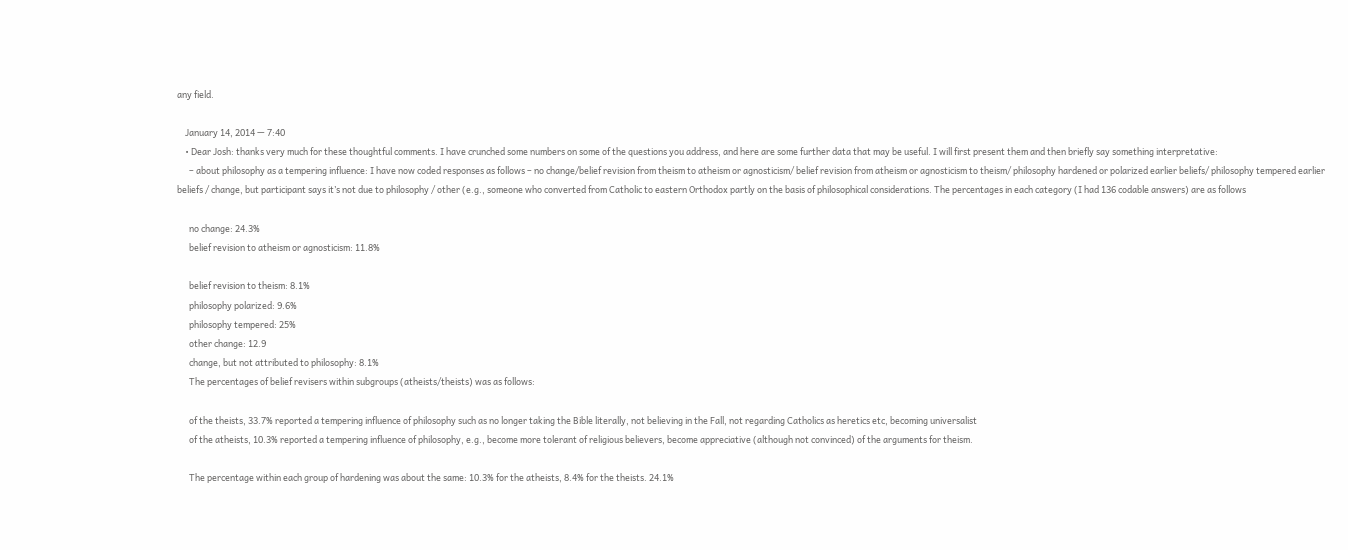any field.

    January 14, 2014 — 7:40
    • Dear Josh: thanks very much for these thoughtful comments. I have crunched some numbers on some of the questions you address, and here are some further data that may be useful. I will first present them and then briefly say something interpretative:
      – about philosophy as a tempering influence: I have now coded responses as follows – no change/belief revision from theism to atheism or agnosticism/ belief revision from atheism or agnosticism to theism/ philosophy hardened or polarized earlier beliefs/ philosophy tempered earlier beliefs / change, but participant says it’s not due to philosophy / other (e.g., someone who converted from Catholic to eastern Orthodox partly on the basis of philosophical considerations. The percentages in each category (I had 136 codable answers) are as follows

      no change: 24.3%
      belief revision to atheism or agnosticism: 11.8%

      belief revision to theism: 8.1%
      philosophy polarized: 9.6%
      philosophy tempered: 25%
      other change: 12.9
      change, but not attributed to philosophy: 8.1%
      The percentages of belief revisers within subgroups (atheists/theists) was as follows:

      of the theists, 33.7% reported a tempering influence of philosophy such as no longer taking the Bible literally, not believing in the Fall, not regarding Catholics as heretics etc, becoming universalist
      of the atheists, 10.3% reported a tempering influence of philosophy, e.g., become more tolerant of religious believers, become appreciative (although not convinced) of the arguments for theism.

      The percentage within each group of hardening was about the same: 10.3% for the atheists, 8.4% for the theists. 24.1%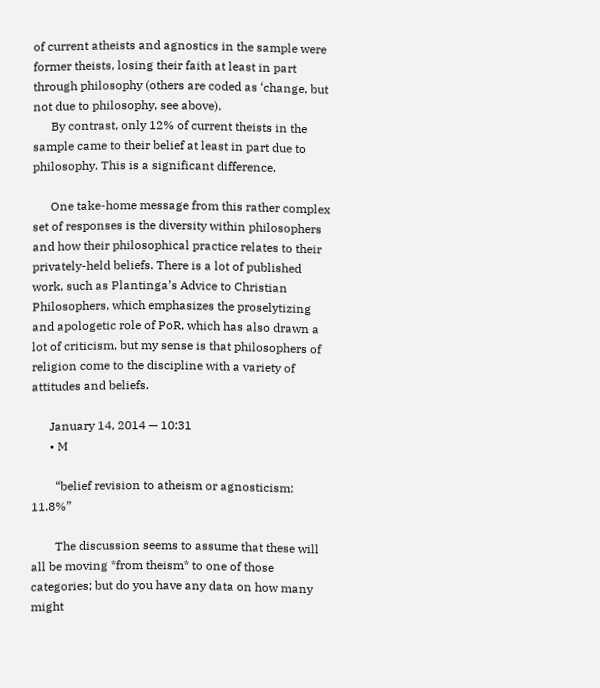of current atheists and agnostics in the sample were former theists, losing their faith at least in part through philosophy (others are coded as ‘change, but not due to philosophy, see above).
      By contrast, only 12% of current theists in the sample came to their belief at least in part due to philosophy. This is a significant difference.

      One take-home message from this rather complex set of responses is the diversity within philosophers and how their philosophical practice relates to their privately-held beliefs. There is a lot of published work, such as Plantinga’s Advice to Christian Philosophers, which emphasizes the proselytizing and apologetic role of PoR, which has also drawn a lot of criticism, but my sense is that philosophers of religion come to the discipline with a variety of attitudes and beliefs.

      January 14, 2014 — 10:31
      • M

        “belief revision to atheism or agnosticism: 11.8%”

        The discussion seems to assume that these will all be moving *from theism* to one of those categories; but do you have any data on how many might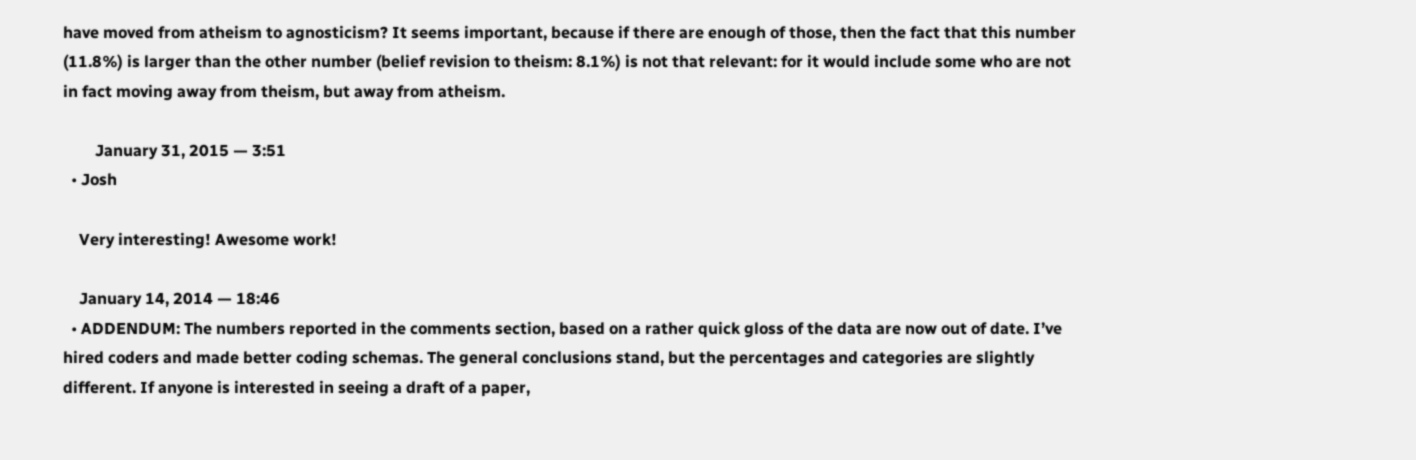have moved from atheism to agnosticism? It seems important, because if there are enough of those, then the fact that this number (11.8%) is larger than the other number (belief revision to theism: 8.1%) is not that relevant: for it would include some who are not in fact moving away from theism, but away from atheism.

        January 31, 2015 — 3:51
  • Josh

    Very interesting! Awesome work!

    January 14, 2014 — 18:46
  • ADDENDUM: The numbers reported in the comments section, based on a rather quick gloss of the data are now out of date. I’ve hired coders and made better coding schemas. The general conclusions stand, but the percentages and categories are slightly different. If anyone is interested in seeing a draft of a paper,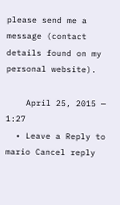please send me a message (contact details found on my personal website).

    April 25, 2015 — 1:27
  • Leave a Reply to mario Cancel reply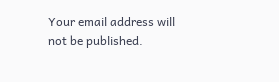Your email address will not be published.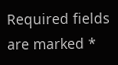Required fields are marked *